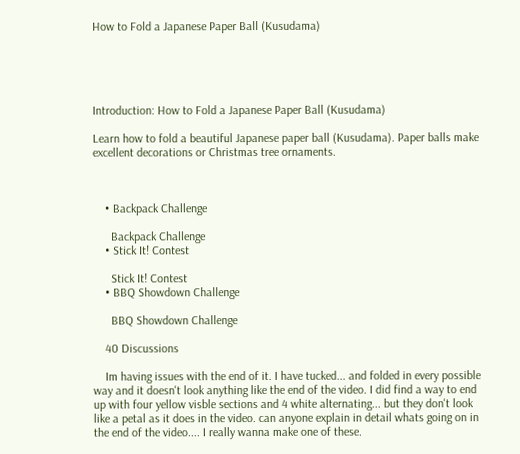How to Fold a Japanese Paper Ball (Kusudama)





Introduction: How to Fold a Japanese Paper Ball (Kusudama)

Learn how to fold a beautiful Japanese paper ball (Kusudama). Paper balls make excellent decorations or Christmas tree ornaments.



    • Backpack Challenge

      Backpack Challenge
    • Stick It! Contest

      Stick It! Contest
    • BBQ Showdown Challenge

      BBQ Showdown Challenge

    40 Discussions

    Im having issues with the end of it. I have tucked... and folded in every possible way and it doesn't look anything like the end of the video. I did find a way to end up with four yellow visble sections and 4 white alternating... but they don't look like a petal as it does in the video. can anyone explain in detail whats going on in the end of the video.... I really wanna make one of these.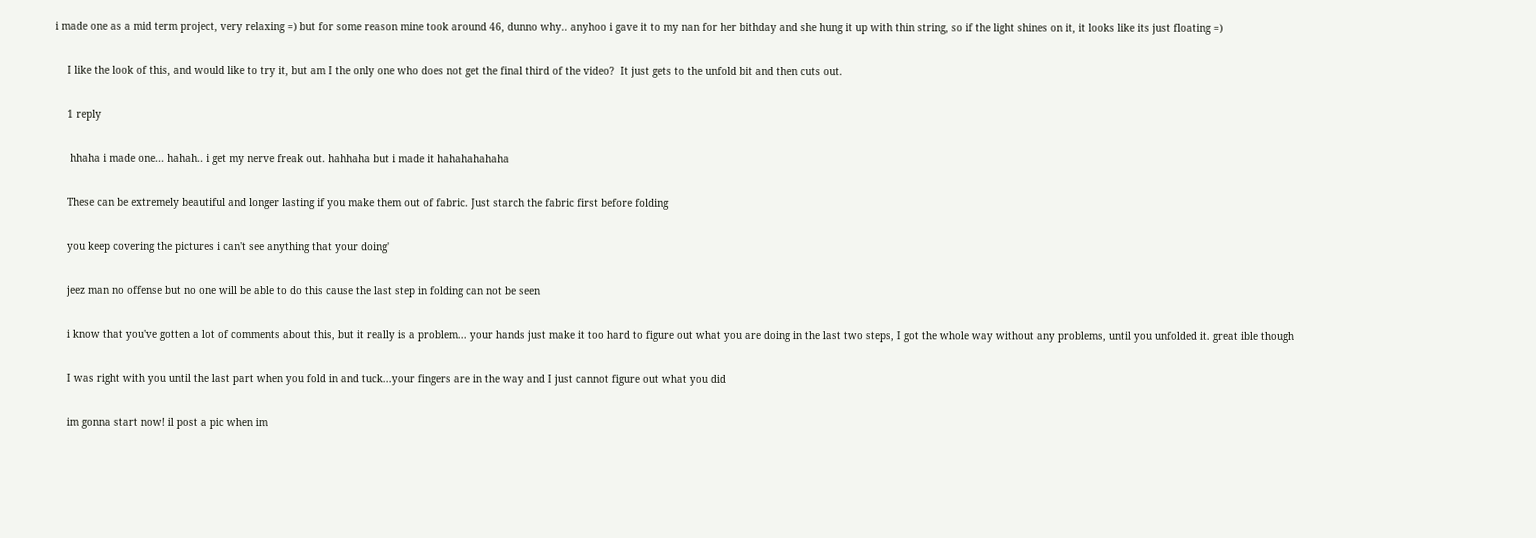i made one as a mid term project, very relaxing =) but for some reason mine took around 46, dunno why.. anyhoo i gave it to my nan for her bithday and she hung it up with thin string, so if the light shines on it, it looks like its just floating =)

    I like the look of this, and would like to try it, but am I the only one who does not get the final third of the video?  It just gets to the unfold bit and then cuts out.

    1 reply

     hhaha i made one... hahah.. i get my nerve freak out. hahhaha but i made it hahahahahaha

    These can be extremely beautiful and longer lasting if you make them out of fabric. Just starch the fabric first before folding

    you keep covering the pictures i can't see anything that your doing'

    jeez man no offense but no one will be able to do this cause the last step in folding can not be seen

    i know that you've gotten a lot of comments about this, but it really is a problem... your hands just make it too hard to figure out what you are doing in the last two steps, I got the whole way without any problems, until you unfolded it. great ible though

    I was right with you until the last part when you fold in and tuck...your fingers are in the way and I just cannot figure out what you did

    im gonna start now! il post a pic when im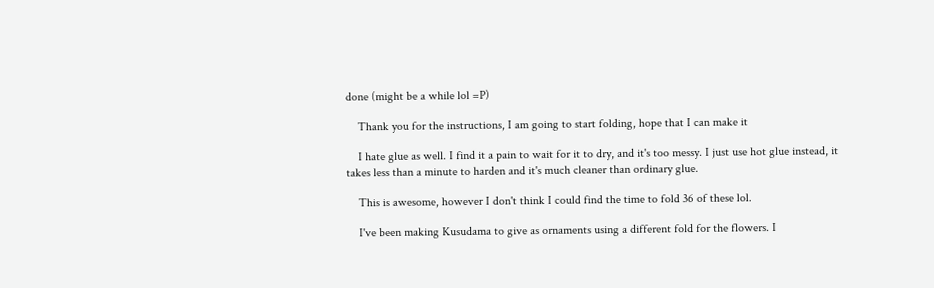done (might be a while lol =P)

    Thank you for the instructions, I am going to start folding, hope that I can make it

    I hate glue as well. I find it a pain to wait for it to dry, and it's too messy. I just use hot glue instead, it takes less than a minute to harden and it's much cleaner than ordinary glue.

    This is awesome, however I don't think I could find the time to fold 36 of these lol.

    I've been making Kusudama to give as ornaments using a different fold for the flowers. I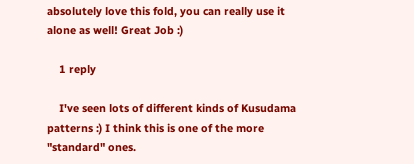absolutely love this fold, you can really use it alone as well! Great Job :)

    1 reply

    I've seen lots of different kinds of Kusudama patterns :) I think this is one of the more "standard" ones.